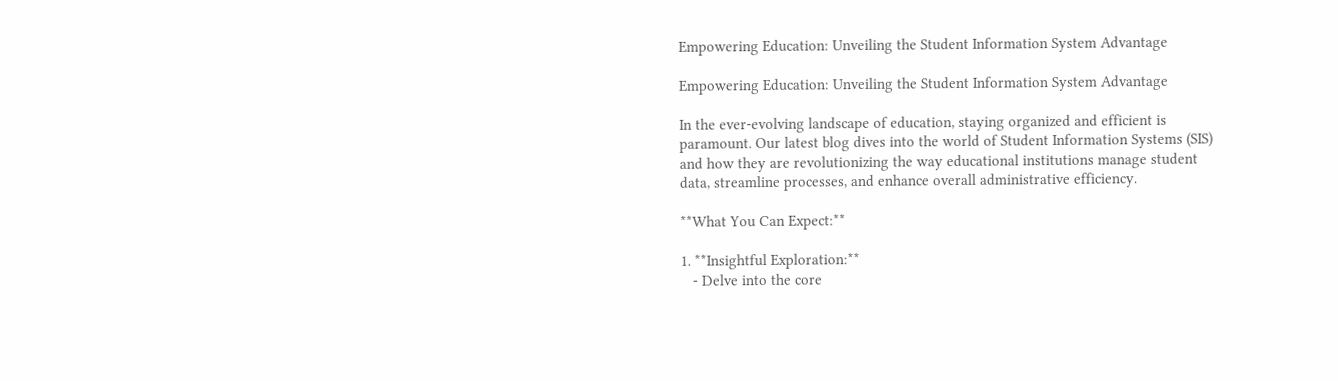Empowering Education: Unveiling the Student Information System Advantage

Empowering Education: Unveiling the Student Information System Advantage

In the ever-evolving landscape of education, staying organized and efficient is paramount. Our latest blog dives into the world of Student Information Systems (SIS) and how they are revolutionizing the way educational institutions manage student data, streamline processes, and enhance overall administrative efficiency.

**What You Can Expect:**

1. **Insightful Exploration:**
   - Delve into the core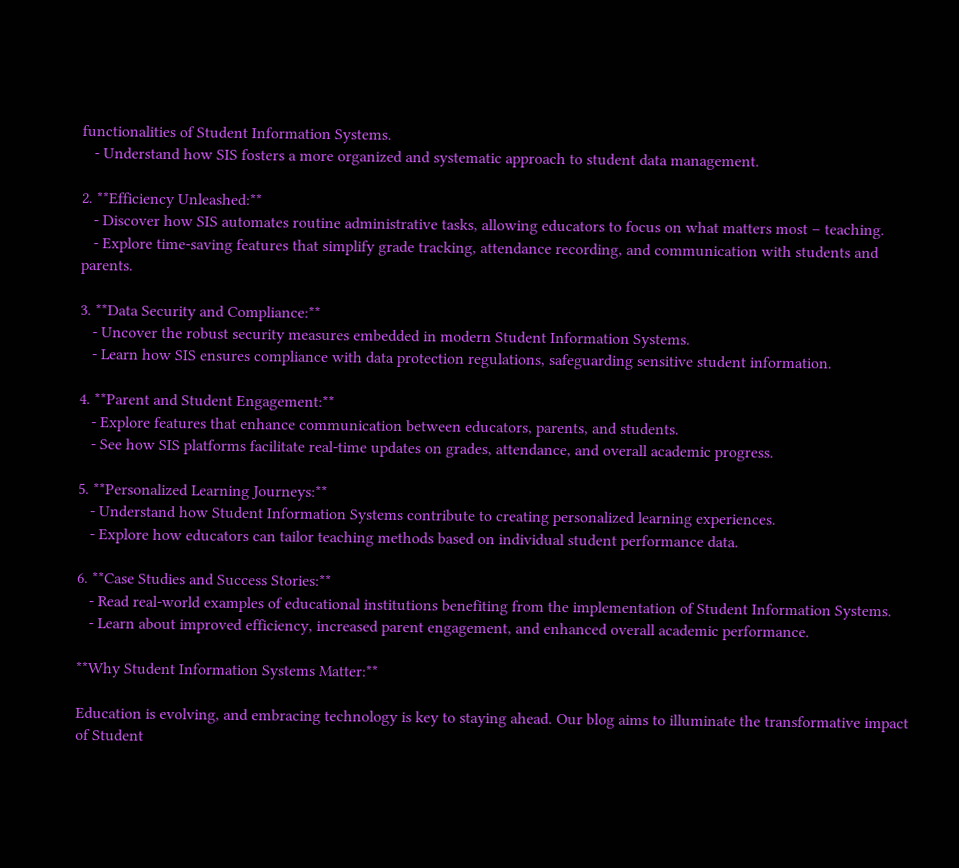functionalities of Student Information Systems.
   - Understand how SIS fosters a more organized and systematic approach to student data management.

2. **Efficiency Unleashed:**
   - Discover how SIS automates routine administrative tasks, allowing educators to focus on what matters most – teaching.
   - Explore time-saving features that simplify grade tracking, attendance recording, and communication with students and parents.

3. **Data Security and Compliance:**
   - Uncover the robust security measures embedded in modern Student Information Systems.
   - Learn how SIS ensures compliance with data protection regulations, safeguarding sensitive student information.

4. **Parent and Student Engagement:**
   - Explore features that enhance communication between educators, parents, and students.
   - See how SIS platforms facilitate real-time updates on grades, attendance, and overall academic progress.

5. **Personalized Learning Journeys:**
   - Understand how Student Information Systems contribute to creating personalized learning experiences.
   - Explore how educators can tailor teaching methods based on individual student performance data.

6. **Case Studies and Success Stories:**
   - Read real-world examples of educational institutions benefiting from the implementation of Student Information Systems.
   - Learn about improved efficiency, increased parent engagement, and enhanced overall academic performance.

**Why Student Information Systems Matter:**

Education is evolving, and embracing technology is key to staying ahead. Our blog aims to illuminate the transformative impact of Student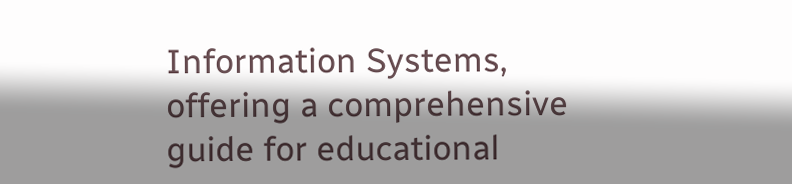Information Systems, offering a comprehensive guide for educational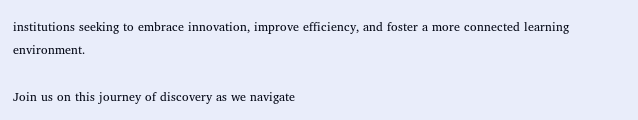institutions seeking to embrace innovation, improve efficiency, and foster a more connected learning environment.

Join us on this journey of discovery as we navigate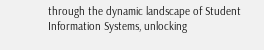through the dynamic landscape of Student Information Systems, unlocking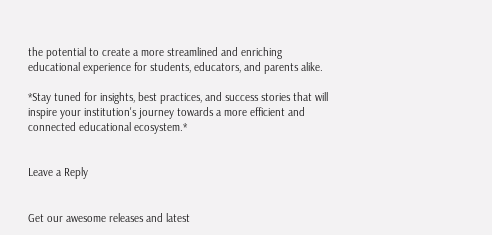the potential to create a more streamlined and enriching educational experience for students, educators, and parents alike.

*Stay tuned for insights, best practices, and success stories that will inspire your institution's journey towards a more efficient and connected educational ecosystem.*


Leave a Reply


Get our awesome releases and latest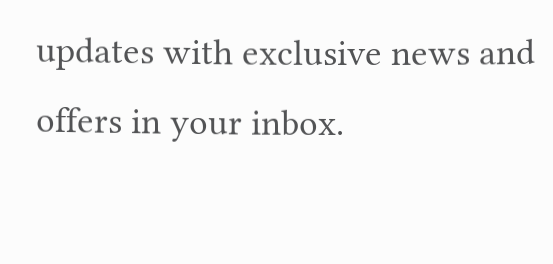updates with exclusive news and offers in your inbox.